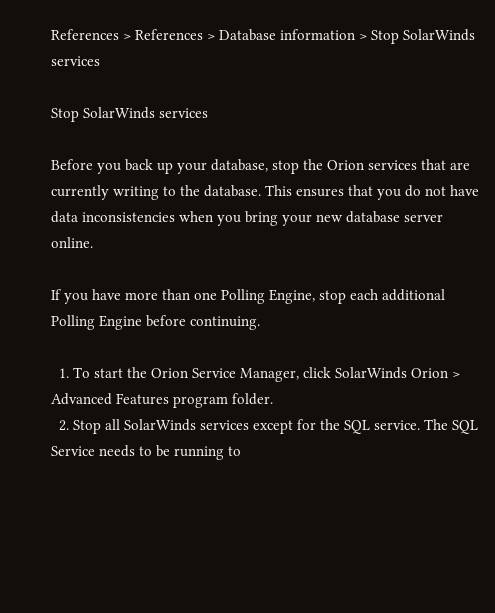References > References > Database information > Stop SolarWinds services

Stop SolarWinds services

Before you back up your database, stop the Orion services that are currently writing to the database. This ensures that you do not have data inconsistencies when you bring your new database server online.

If you have more than one Polling Engine, stop each additional Polling Engine before continuing.

  1. To start the Orion Service Manager, click SolarWinds Orion > Advanced Features program folder.
  2. Stop all SolarWinds services except for the SQL service. The SQL Service needs to be running to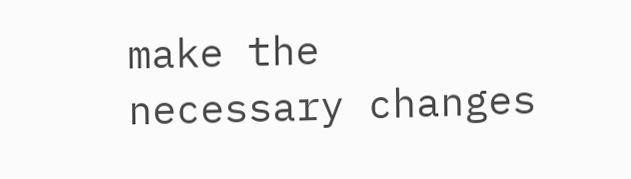make the necessary changes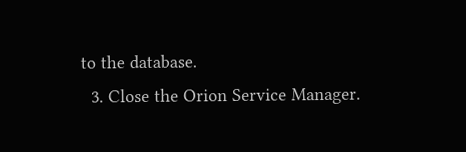to the database.
  3. Close the Orion Service Manager.